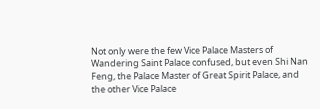Not only were the few Vice Palace Masters of Wandering Saint Palace confused, but even Shi Nan Feng, the Palace Master of Great Spirit Palace, and the other Vice Palace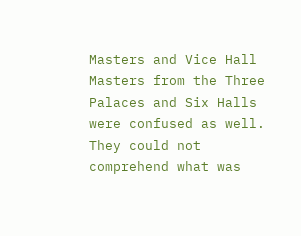Masters and Vice Hall Masters from the Three Palaces and Six Halls were confused as well. They could not comprehend what was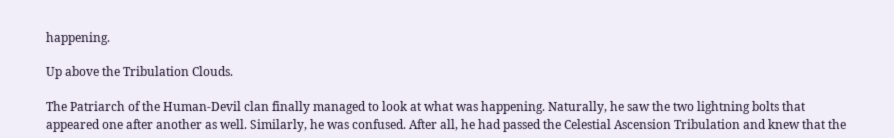happening.

Up above the Tribulation Clouds.

The Patriarch of the Human-Devil clan finally managed to look at what was happening. Naturally, he saw the two lightning bolts that appeared one after another as well. Similarly, he was confused. After all, he had passed the Celestial Ascension Tribulation and knew that the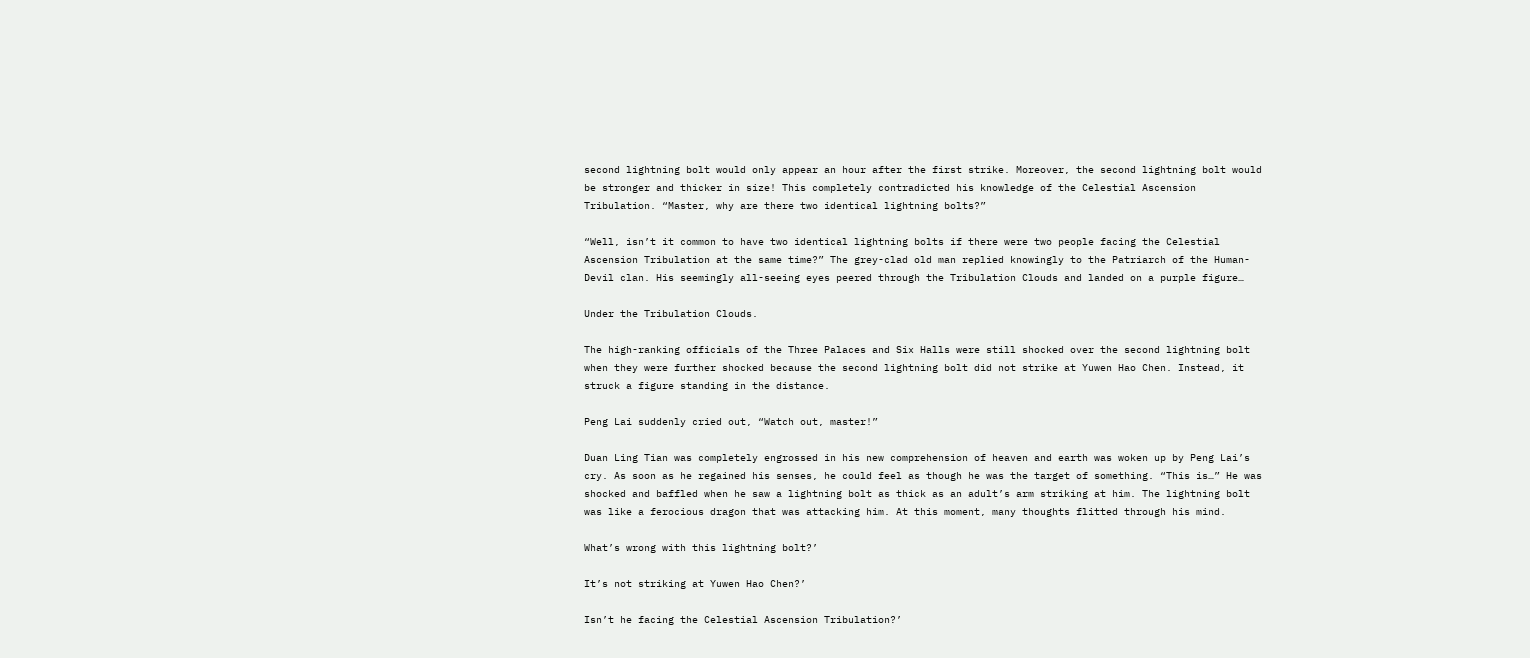second lightning bolt would only appear an hour after the first strike. Moreover, the second lightning bolt would be stronger and thicker in size! This completely contradicted his knowledge of the Celestial Ascension Tribulation. “Master, why are there two identical lightning bolts?”

“Well, isn’t it common to have two identical lightning bolts if there were two people facing the Celestial Ascension Tribulation at the same time?” The grey-clad old man replied knowingly to the Patriarch of the Human-Devil clan. His seemingly all-seeing eyes peered through the Tribulation Clouds and landed on a purple figure…

Under the Tribulation Clouds.

The high-ranking officials of the Three Palaces and Six Halls were still shocked over the second lightning bolt when they were further shocked because the second lightning bolt did not strike at Yuwen Hao Chen. Instead, it struck a figure standing in the distance.

Peng Lai suddenly cried out, “Watch out, master!”

Duan Ling Tian was completely engrossed in his new comprehension of heaven and earth was woken up by Peng Lai’s cry. As soon as he regained his senses, he could feel as though he was the target of something. “This is…” He was shocked and baffled when he saw a lightning bolt as thick as an adult’s arm striking at him. The lightning bolt was like a ferocious dragon that was attacking him. At this moment, many thoughts flitted through his mind.

What’s wrong with this lightning bolt?’

It’s not striking at Yuwen Hao Chen?’

Isn’t he facing the Celestial Ascension Tribulation?’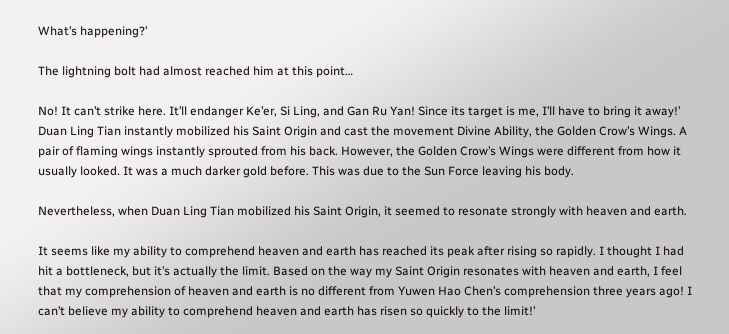What’s happening?’

The lightning bolt had almost reached him at this point…

No! It can’t strike here. It’ll endanger Ke’er, Si Ling, and Gan Ru Yan! Since its target is me, I’ll have to bring it away!’ Duan Ling Tian instantly mobilized his Saint Origin and cast the movement Divine Ability, the Golden Crow’s Wings. A pair of flaming wings instantly sprouted from his back. However, the Golden Crow’s Wings were different from how it usually looked. It was a much darker gold before. This was due to the Sun Force leaving his body.

Nevertheless, when Duan Ling Tian mobilized his Saint Origin, it seemed to resonate strongly with heaven and earth.

It seems like my ability to comprehend heaven and earth has reached its peak after rising so rapidly. I thought I had hit a bottleneck, but it’s actually the limit. Based on the way my Saint Origin resonates with heaven and earth, I feel that my comprehension of heaven and earth is no different from Yuwen Hao Chen’s comprehension three years ago! I can’t believe my ability to comprehend heaven and earth has risen so quickly to the limit!’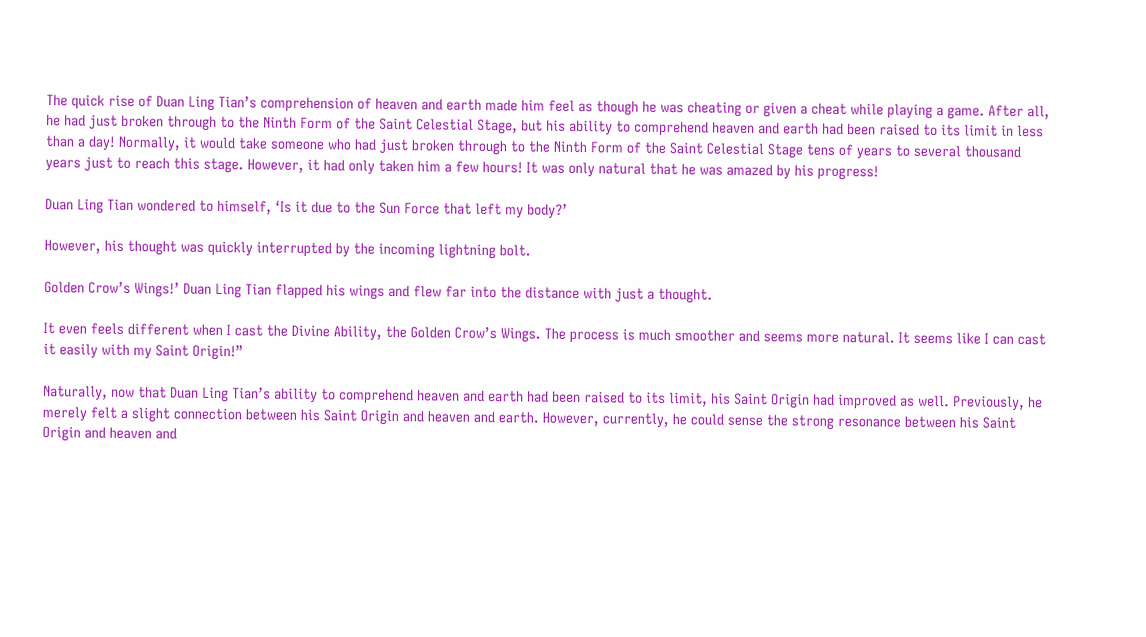The quick rise of Duan Ling Tian’s comprehension of heaven and earth made him feel as though he was cheating or given a cheat while playing a game. After all, he had just broken through to the Ninth Form of the Saint Celestial Stage, but his ability to comprehend heaven and earth had been raised to its limit in less than a day! Normally, it would take someone who had just broken through to the Ninth Form of the Saint Celestial Stage tens of years to several thousand years just to reach this stage. However, it had only taken him a few hours! It was only natural that he was amazed by his progress!

Duan Ling Tian wondered to himself, ‘Is it due to the Sun Force that left my body?’

However, his thought was quickly interrupted by the incoming lightning bolt.

Golden Crow’s Wings!’ Duan Ling Tian flapped his wings and flew far into the distance with just a thought.

It even feels different when I cast the Divine Ability, the Golden Crow’s Wings. The process is much smoother and seems more natural. It seems like I can cast it easily with my Saint Origin!”

Naturally, now that Duan Ling Tian’s ability to comprehend heaven and earth had been raised to its limit, his Saint Origin had improved as well. Previously, he merely felt a slight connection between his Saint Origin and heaven and earth. However, currently, he could sense the strong resonance between his Saint Origin and heaven and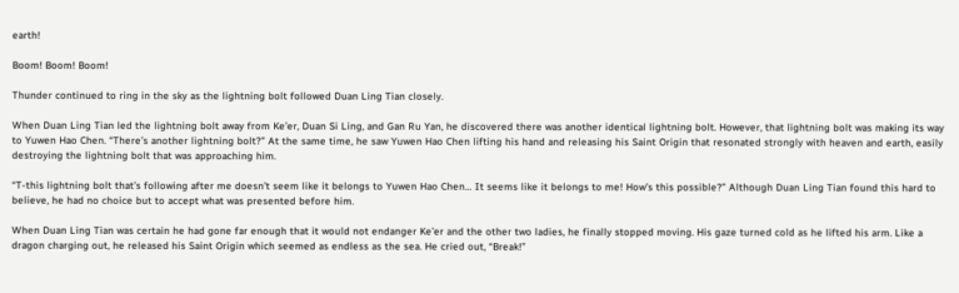earth!

Boom! Boom! Boom!

Thunder continued to ring in the sky as the lightning bolt followed Duan Ling Tian closely.

When Duan Ling Tian led the lightning bolt away from Ke’er, Duan Si Ling, and Gan Ru Yan, he discovered there was another identical lightning bolt. However, that lightning bolt was making its way to Yuwen Hao Chen. “There’s another lightning bolt?” At the same time, he saw Yuwen Hao Chen lifting his hand and releasing his Saint Origin that resonated strongly with heaven and earth, easily destroying the lightning bolt that was approaching him.

“T-this lightning bolt that’s following after me doesn’t seem like it belongs to Yuwen Hao Chen… It seems like it belongs to me! How’s this possible?” Although Duan Ling Tian found this hard to believe, he had no choice but to accept what was presented before him.

When Duan Ling Tian was certain he had gone far enough that it would not endanger Ke’er and the other two ladies, he finally stopped moving. His gaze turned cold as he lifted his arm. Like a dragon charging out, he released his Saint Origin which seemed as endless as the sea. He cried out, “Break!”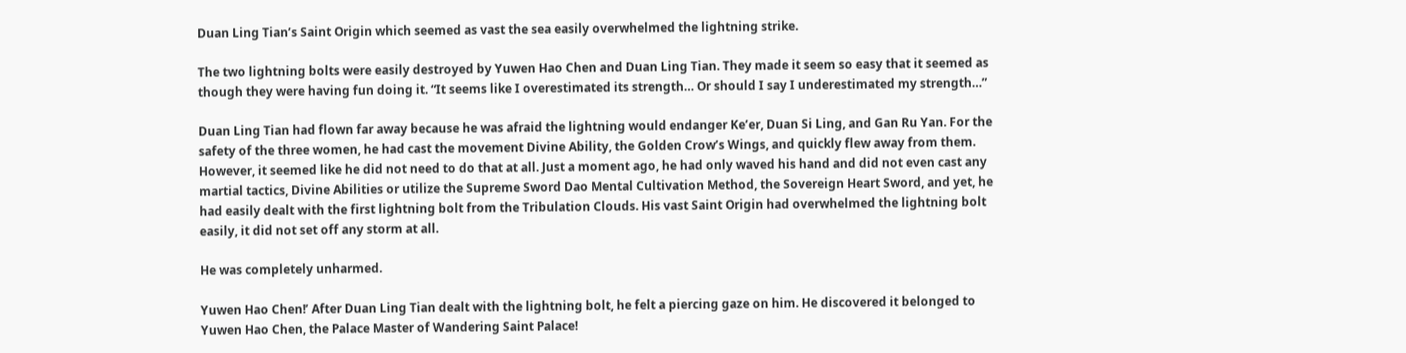Duan Ling Tian’s Saint Origin which seemed as vast the sea easily overwhelmed the lightning strike.

The two lightning bolts were easily destroyed by Yuwen Hao Chen and Duan Ling Tian. They made it seem so easy that it seemed as though they were having fun doing it. “It seems like I overestimated its strength… Or should I say I underestimated my strength…”

Duan Ling Tian had flown far away because he was afraid the lightning would endanger Ke’er, Duan Si Ling, and Gan Ru Yan. For the safety of the three women, he had cast the movement Divine Ability, the Golden Crow’s Wings, and quickly flew away from them. However, it seemed like he did not need to do that at all. Just a moment ago, he had only waved his hand and did not even cast any martial tactics, Divine Abilities or utilize the Supreme Sword Dao Mental Cultivation Method, the Sovereign Heart Sword, and yet, he had easily dealt with the first lightning bolt from the Tribulation Clouds. His vast Saint Origin had overwhelmed the lightning bolt easily, it did not set off any storm at all.

He was completely unharmed.

Yuwen Hao Chen!’ After Duan Ling Tian dealt with the lightning bolt, he felt a piercing gaze on him. He discovered it belonged to Yuwen Hao Chen, the Palace Master of Wandering Saint Palace!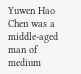Yuwen Hao Chen was a middle-aged man of medium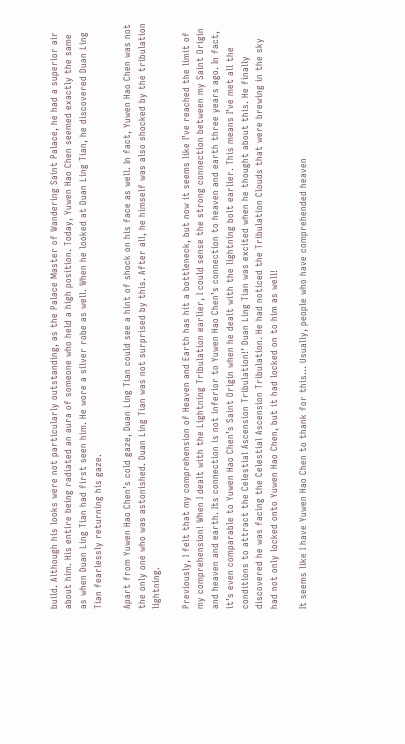build. Although his looks were not particularly outstanding, as the Palace Master of Wandering Saint Palace, he had a superior air about him. His entire being radiated an aura of someone who held a high position. Today, Yuwen Hao Chen seemed exactly the same as when Duan Ling Tian had first seen him. He wore a silver robe as well. When he looked at Duan Ling Tian, he discovered Duan Ling Tian fearlessly returning his gaze.

Apart from Yuwen Hao Chen’s cold gaze, Duan Ling Tian could see a hint of shock on his face as well. In fact, Yuwen Hao Chen was not the only one who was astonished. Duan Ling Tian was not surprised by this. After all, he himself was also shocked by the tribulation lightning.

Previously, I felt that my comprehension of Heaven and Earth has hit a bottleneck, but now it seems like I’ve reached the limit of my comprehension! When I dealt with the Lightning Tribulation earlier, I could sense the strong connection between my Saint Origin and heaven and earth. Its connection is not inferior to Yuwen Hao Chen’s connection to heaven and earth three years ago. In fact, it’s even comparable to Yuwen Hao Chen’s Saint Origin when he dealt with the lightning bolt earlier. This means I’ve met all the conditions to attract the Celestial Ascension Tribulation!’ Duan Ling Tian was excited when he thought about this. He finally discovered he was facing the Celestial Ascension Tribulation. He had noticed the Tribulation Clouds that were brewing in the sky had not only locked onto Yuwen Hao Chen, but it had locked on to him as well!

It seems like I have Yuwen Hao Chen to thank for this… Usually, people who have comprehended heaven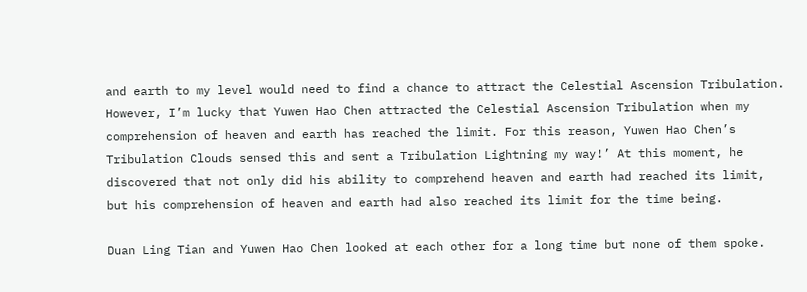and earth to my level would need to find a chance to attract the Celestial Ascension Tribulation. However, I’m lucky that Yuwen Hao Chen attracted the Celestial Ascension Tribulation when my comprehension of heaven and earth has reached the limit. For this reason, Yuwen Hao Chen’s Tribulation Clouds sensed this and sent a Tribulation Lightning my way!’ At this moment, he discovered that not only did his ability to comprehend heaven and earth had reached its limit, but his comprehension of heaven and earth had also reached its limit for the time being.

Duan Ling Tian and Yuwen Hao Chen looked at each other for a long time but none of them spoke.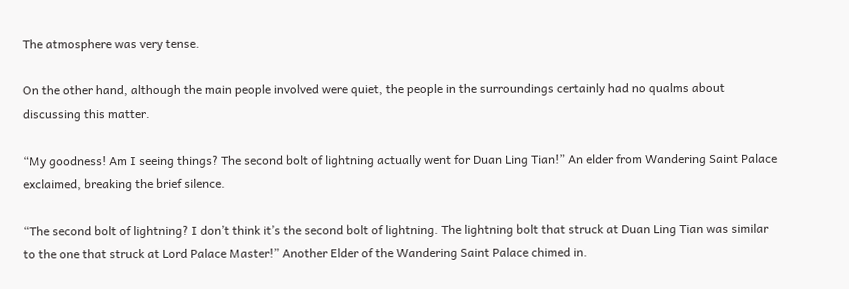The atmosphere was very tense.

On the other hand, although the main people involved were quiet, the people in the surroundings certainly had no qualms about discussing this matter.

“My goodness! Am I seeing things? The second bolt of lightning actually went for Duan Ling Tian!” An elder from Wandering Saint Palace exclaimed, breaking the brief silence.

“The second bolt of lightning? I don’t think it’s the second bolt of lightning. The lightning bolt that struck at Duan Ling Tian was similar to the one that struck at Lord Palace Master!” Another Elder of the Wandering Saint Palace chimed in.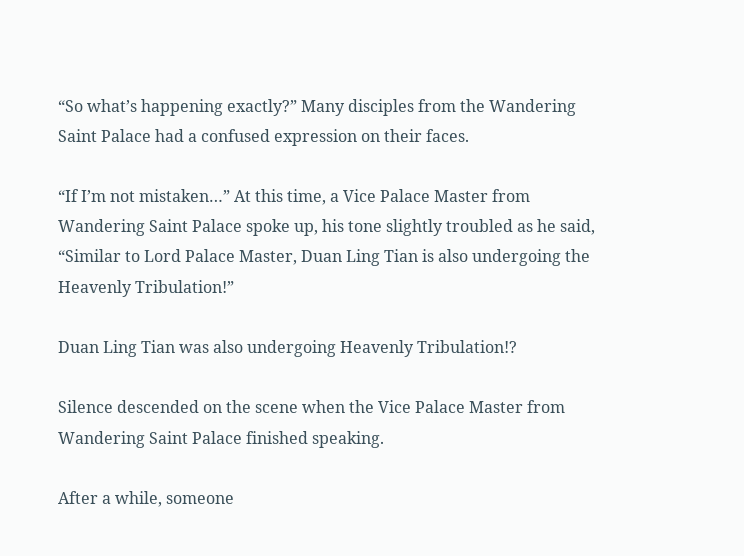“So what’s happening exactly?” Many disciples from the Wandering Saint Palace had a confused expression on their faces.

“If I’m not mistaken…” At this time, a Vice Palace Master from Wandering Saint Palace spoke up, his tone slightly troubled as he said, “Similar to Lord Palace Master, Duan Ling Tian is also undergoing the Heavenly Tribulation!”

Duan Ling Tian was also undergoing Heavenly Tribulation!?

Silence descended on the scene when the Vice Palace Master from Wandering Saint Palace finished speaking.

After a while, someone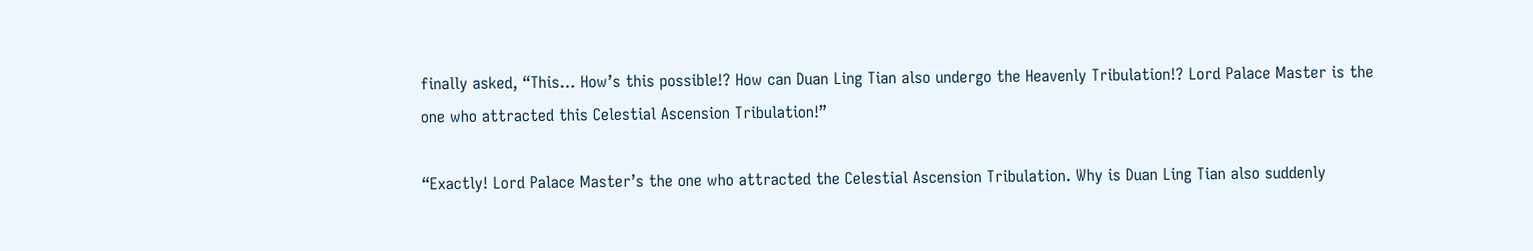finally asked, “This… How’s this possible!? How can Duan Ling Tian also undergo the Heavenly Tribulation!? Lord Palace Master is the one who attracted this Celestial Ascension Tribulation!”

“Exactly! Lord Palace Master’s the one who attracted the Celestial Ascension Tribulation. Why is Duan Ling Tian also suddenly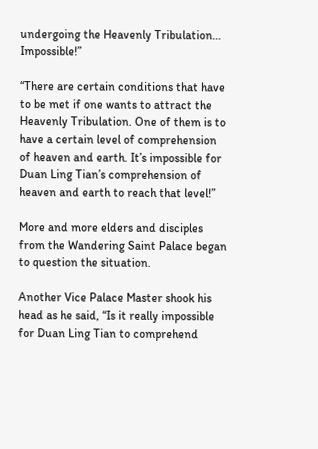undergoing the Heavenly Tribulation… Impossible!”

“There are certain conditions that have to be met if one wants to attract the Heavenly Tribulation. One of them is to have a certain level of comprehension of heaven and earth. It’s impossible for Duan Ling Tian’s comprehension of heaven and earth to reach that level!”

More and more elders and disciples from the Wandering Saint Palace began to question the situation.

Another Vice Palace Master shook his head as he said, “Is it really impossible for Duan Ling Tian to comprehend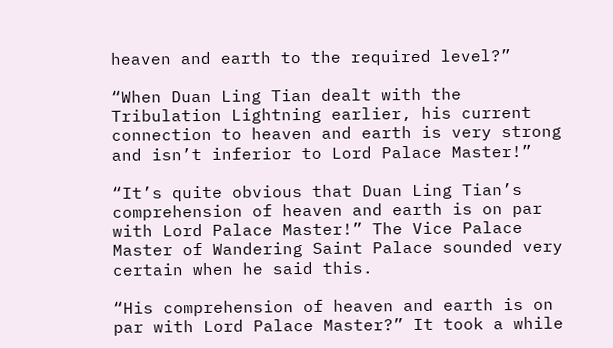heaven and earth to the required level?”

“When Duan Ling Tian dealt with the Tribulation Lightning earlier, his current connection to heaven and earth is very strong and isn’t inferior to Lord Palace Master!”

“It’s quite obvious that Duan Ling Tian’s comprehension of heaven and earth is on par with Lord Palace Master!” The Vice Palace Master of Wandering Saint Palace sounded very certain when he said this.

“His comprehension of heaven and earth is on par with Lord Palace Master?” It took a while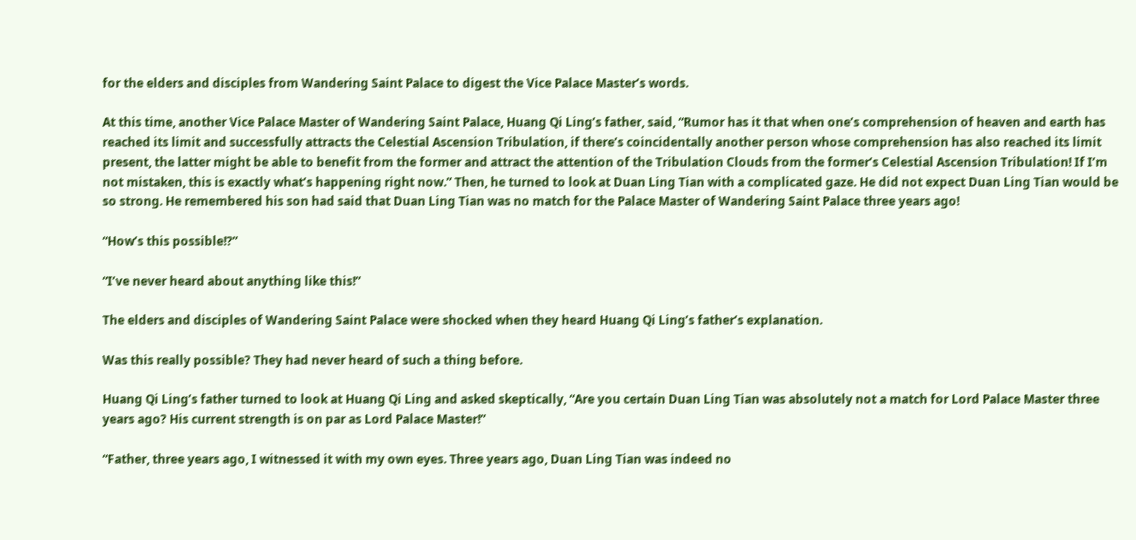for the elders and disciples from Wandering Saint Palace to digest the Vice Palace Master’s words.

At this time, another Vice Palace Master of Wandering Saint Palace, Huang Qi Ling’s father, said, “Rumor has it that when one’s comprehension of heaven and earth has reached its limit and successfully attracts the Celestial Ascension Tribulation, if there’s coincidentally another person whose comprehension has also reached its limit present, the latter might be able to benefit from the former and attract the attention of the Tribulation Clouds from the former’s Celestial Ascension Tribulation! If I’m not mistaken, this is exactly what’s happening right now.” Then, he turned to look at Duan Ling Tian with a complicated gaze. He did not expect Duan Ling Tian would be so strong. He remembered his son had said that Duan Ling Tian was no match for the Palace Master of Wandering Saint Palace three years ago!

“How’s this possible!?”

“I’ve never heard about anything like this!”

The elders and disciples of Wandering Saint Palace were shocked when they heard Huang Qi Ling’s father’s explanation.

Was this really possible? They had never heard of such a thing before.

Huang Qi Ling’s father turned to look at Huang Qi Ling and asked skeptically, “Are you certain Duan Ling Tian was absolutely not a match for Lord Palace Master three years ago? His current strength is on par as Lord Palace Master!”

“Father, three years ago, I witnessed it with my own eyes. Three years ago, Duan Ling Tian was indeed no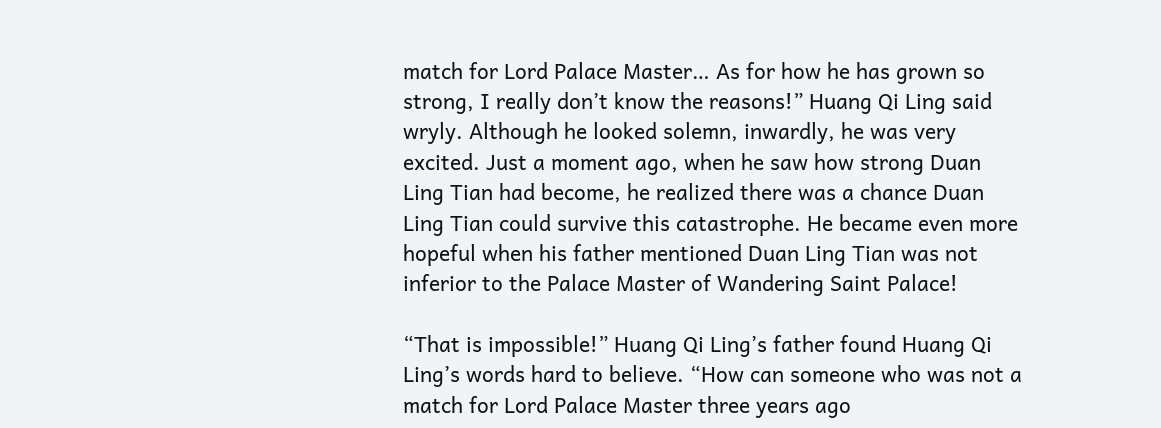match for Lord Palace Master… As for how he has grown so strong, I really don’t know the reasons!” Huang Qi Ling said wryly. Although he looked solemn, inwardly, he was very excited. Just a moment ago, when he saw how strong Duan Ling Tian had become, he realized there was a chance Duan Ling Tian could survive this catastrophe. He became even more hopeful when his father mentioned Duan Ling Tian was not inferior to the Palace Master of Wandering Saint Palace!

“That is impossible!” Huang Qi Ling’s father found Huang Qi Ling’s words hard to believe. “How can someone who was not a match for Lord Palace Master three years ago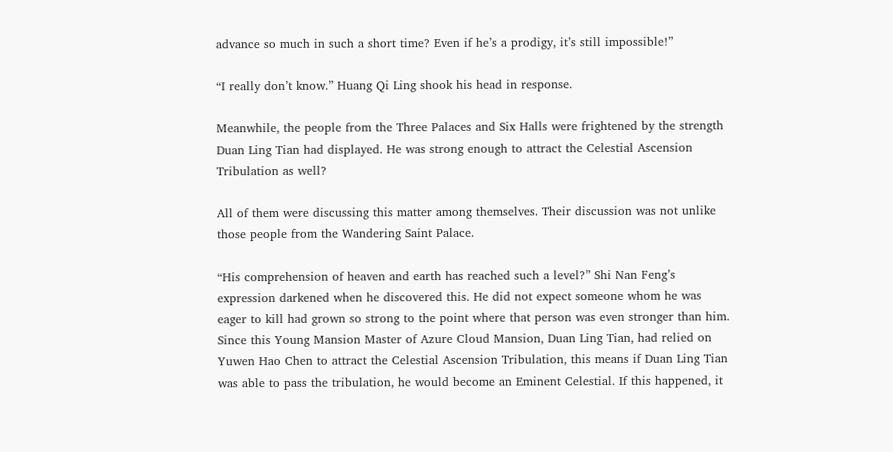advance so much in such a short time? Even if he’s a prodigy, it’s still impossible!”

“I really don’t know.” Huang Qi Ling shook his head in response.

Meanwhile, the people from the Three Palaces and Six Halls were frightened by the strength Duan Ling Tian had displayed. He was strong enough to attract the Celestial Ascension Tribulation as well?

All of them were discussing this matter among themselves. Their discussion was not unlike those people from the Wandering Saint Palace.

“His comprehension of heaven and earth has reached such a level?” Shi Nan Feng’s expression darkened when he discovered this. He did not expect someone whom he was eager to kill had grown so strong to the point where that person was even stronger than him. Since this Young Mansion Master of Azure Cloud Mansion, Duan Ling Tian, had relied on Yuwen Hao Chen to attract the Celestial Ascension Tribulation, this means if Duan Ling Tian was able to pass the tribulation, he would become an Eminent Celestial. If this happened, it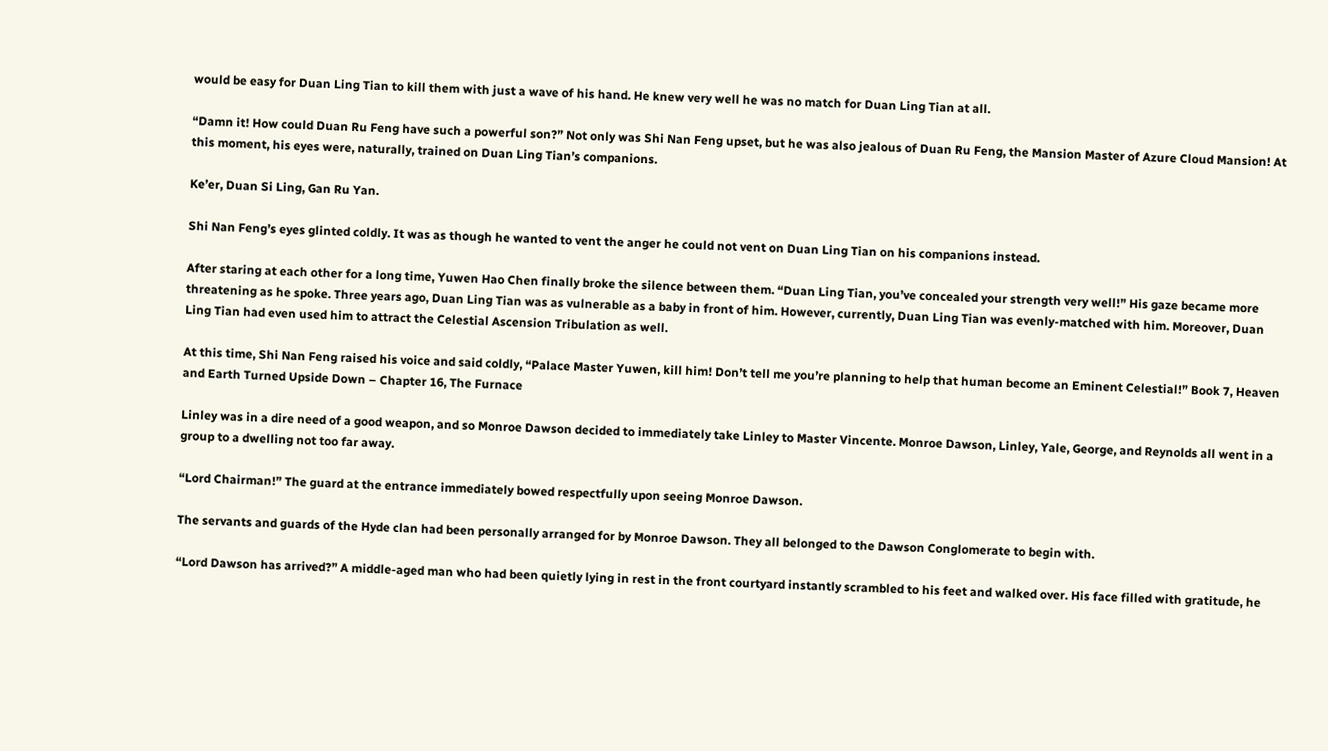would be easy for Duan Ling Tian to kill them with just a wave of his hand. He knew very well he was no match for Duan Ling Tian at all.

“Damn it! How could Duan Ru Feng have such a powerful son?” Not only was Shi Nan Feng upset, but he was also jealous of Duan Ru Feng, the Mansion Master of Azure Cloud Mansion! At this moment, his eyes were, naturally, trained on Duan Ling Tian’s companions.

Ke’er, Duan Si Ling, Gan Ru Yan.

Shi Nan Feng’s eyes glinted coldly. It was as though he wanted to vent the anger he could not vent on Duan Ling Tian on his companions instead.

After staring at each other for a long time, Yuwen Hao Chen finally broke the silence between them. “Duan Ling Tian, you’ve concealed your strength very well!” His gaze became more threatening as he spoke. Three years ago, Duan Ling Tian was as vulnerable as a baby in front of him. However, currently, Duan Ling Tian was evenly-matched with him. Moreover, Duan Ling Tian had even used him to attract the Celestial Ascension Tribulation as well.

At this time, Shi Nan Feng raised his voice and said coldly, “Palace Master Yuwen, kill him! Don’t tell me you’re planning to help that human become an Eminent Celestial!” Book 7, Heaven and Earth Turned Upside Down – Chapter 16, The Furnace

Linley was in a dire need of a good weapon, and so Monroe Dawson decided to immediately take Linley to Master Vincente. Monroe Dawson, Linley, Yale, George, and Reynolds all went in a group to a dwelling not too far away.

“Lord Chairman!” The guard at the entrance immediately bowed respectfully upon seeing Monroe Dawson.

The servants and guards of the Hyde clan had been personally arranged for by Monroe Dawson. They all belonged to the Dawson Conglomerate to begin with.

“Lord Dawson has arrived?” A middle-aged man who had been quietly lying in rest in the front courtyard instantly scrambled to his feet and walked over. His face filled with gratitude, he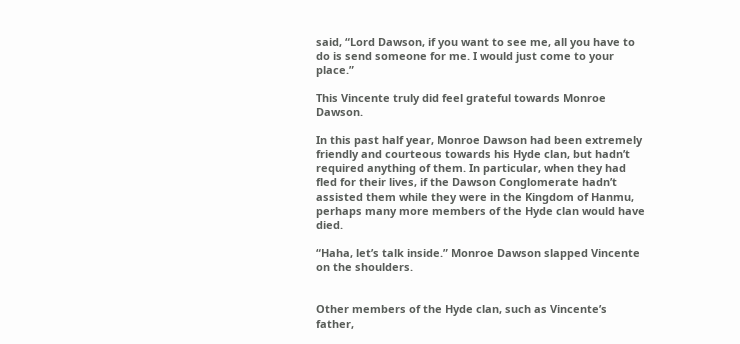said, “Lord Dawson, if you want to see me, all you have to do is send someone for me. I would just come to your place.”

This Vincente truly did feel grateful towards Monroe Dawson.

In this past half year, Monroe Dawson had been extremely friendly and courteous towards his Hyde clan, but hadn’t required anything of them. In particular, when they had fled for their lives, if the Dawson Conglomerate hadn’t assisted them while they were in the Kingdom of Hanmu, perhaps many more members of the Hyde clan would have died.

“Haha, let’s talk inside.” Monroe Dawson slapped Vincente on the shoulders.


Other members of the Hyde clan, such as Vincente’s father,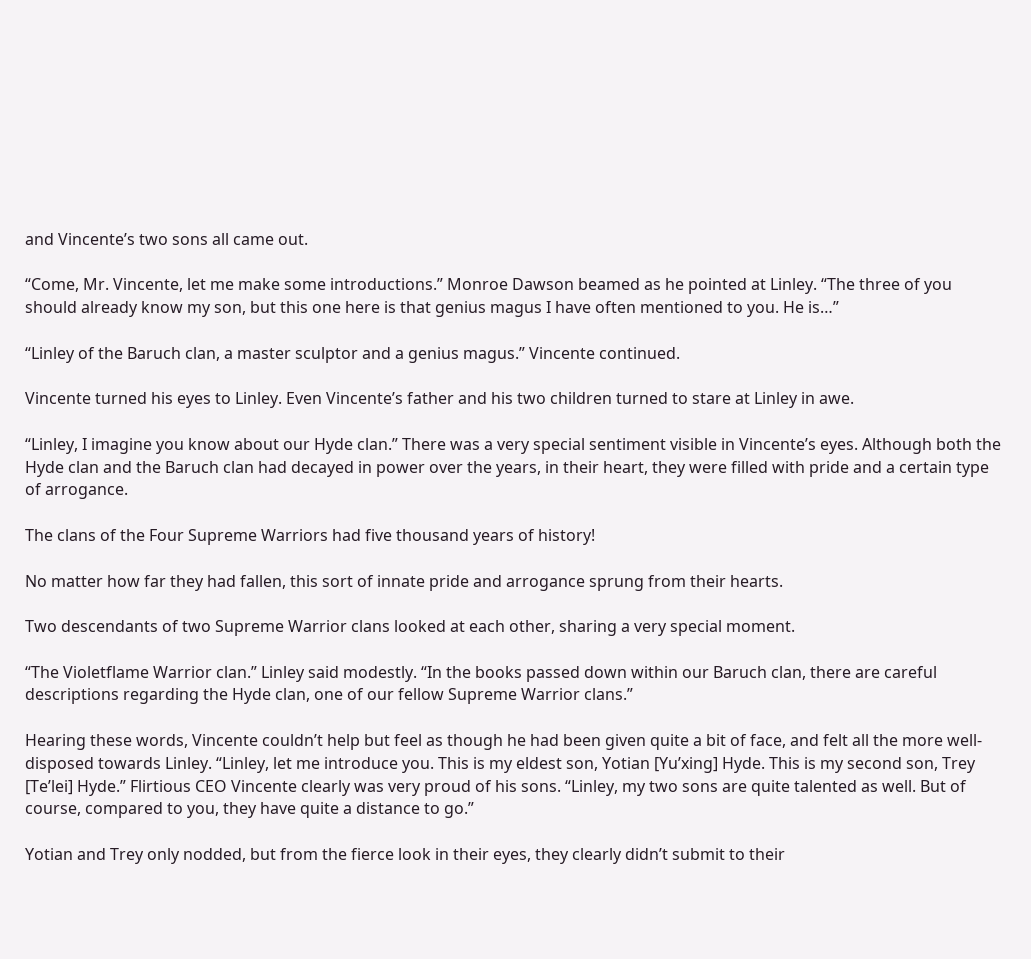and Vincente’s two sons all came out.

“Come, Mr. Vincente, let me make some introductions.” Monroe Dawson beamed as he pointed at Linley. “The three of you should already know my son, but this one here is that genius magus I have often mentioned to you. He is…”

“Linley of the Baruch clan, a master sculptor and a genius magus.” Vincente continued.

Vincente turned his eyes to Linley. Even Vincente’s father and his two children turned to stare at Linley in awe.

“Linley, I imagine you know about our Hyde clan.” There was a very special sentiment visible in Vincente’s eyes. Although both the Hyde clan and the Baruch clan had decayed in power over the years, in their heart, they were filled with pride and a certain type of arrogance.

The clans of the Four Supreme Warriors had five thousand years of history!

No matter how far they had fallen, this sort of innate pride and arrogance sprung from their hearts.

Two descendants of two Supreme Warrior clans looked at each other, sharing a very special moment.

“The Violetflame Warrior clan.” Linley said modestly. “In the books passed down within our Baruch clan, there are careful descriptions regarding the Hyde clan, one of our fellow Supreme Warrior clans.”

Hearing these words, Vincente couldn’t help but feel as though he had been given quite a bit of face, and felt all the more well-disposed towards Linley. “Linley, let me introduce you. This is my eldest son, Yotian [Yu’xing] Hyde. This is my second son, Trey [Te’lei] Hyde.” Flirtious CEO Vincente clearly was very proud of his sons. “Linley, my two sons are quite talented as well. But of course, compared to you, they have quite a distance to go.”

Yotian and Trey only nodded, but from the fierce look in their eyes, they clearly didn’t submit to their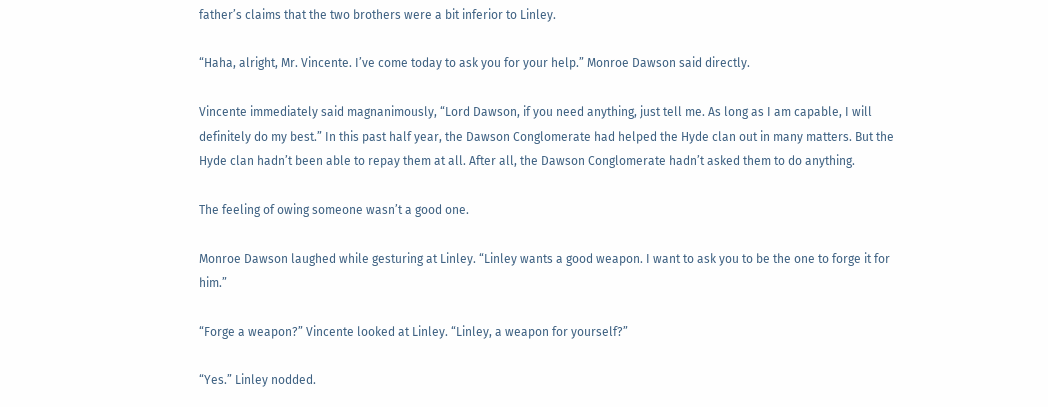father’s claims that the two brothers were a bit inferior to Linley.

“Haha, alright, Mr. Vincente. I’ve come today to ask you for your help.” Monroe Dawson said directly.

Vincente immediately said magnanimously, “Lord Dawson, if you need anything, just tell me. As long as I am capable, I will definitely do my best.” In this past half year, the Dawson Conglomerate had helped the Hyde clan out in many matters. But the Hyde clan hadn’t been able to repay them at all. After all, the Dawson Conglomerate hadn’t asked them to do anything.

The feeling of owing someone wasn’t a good one.

Monroe Dawson laughed while gesturing at Linley. “Linley wants a good weapon. I want to ask you to be the one to forge it for him.”

“Forge a weapon?” Vincente looked at Linley. “Linley, a weapon for yourself?”

“Yes.” Linley nodded.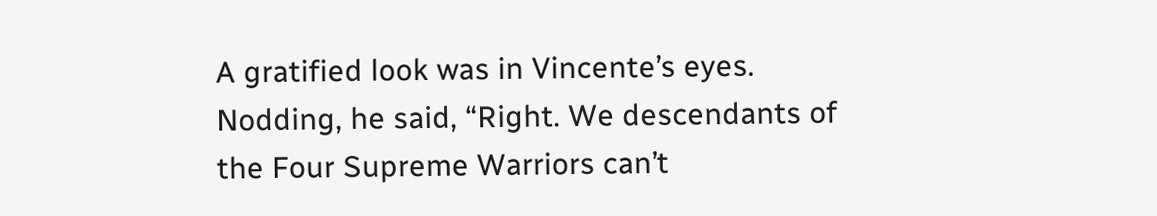A gratified look was in Vincente’s eyes. Nodding, he said, “Right. We descendants of the Four Supreme Warriors can’t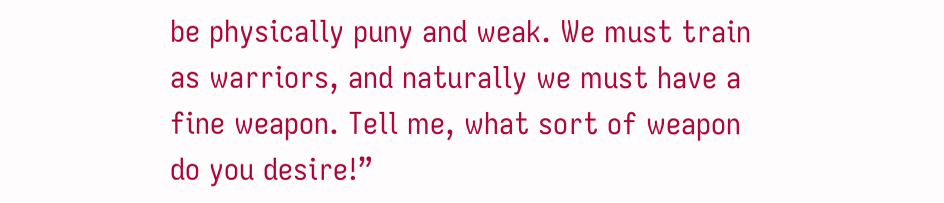be physically puny and weak. We must train as warriors, and naturally we must have a fine weapon. Tell me, what sort of weapon do you desire!”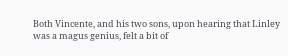Both Vincente, and his two sons, upon hearing that Linley was a magus genius, felt a bit of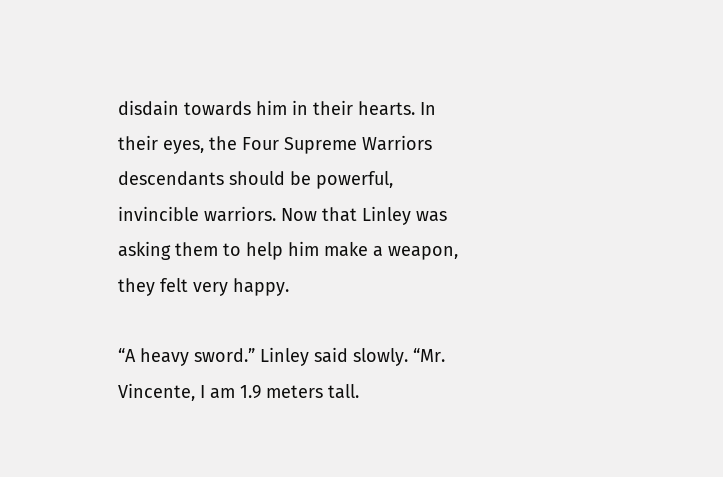disdain towards him in their hearts. In their eyes, the Four Supreme Warriors descendants should be powerful, invincible warriors. Now that Linley was asking them to help him make a weapon, they felt very happy.

“A heavy sword.” Linley said slowly. “Mr. Vincente, I am 1.9 meters tall.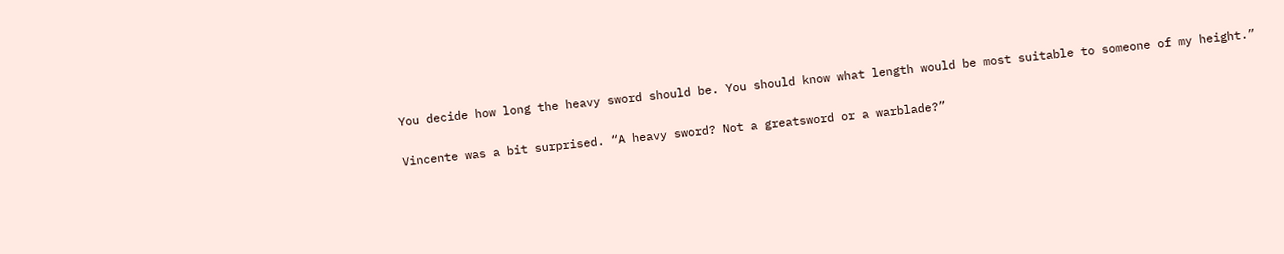You decide how long the heavy sword should be. You should know what length would be most suitable to someone of my height.”

Vincente was a bit surprised. “A heavy sword? Not a greatsword or a warblade?”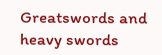Greatswords and heavy swords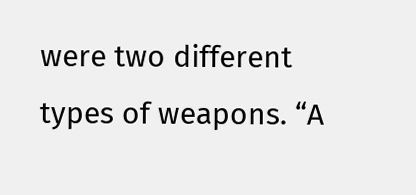were two different types of weapons. “A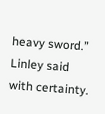heavy sword.” Linley said with certainty.